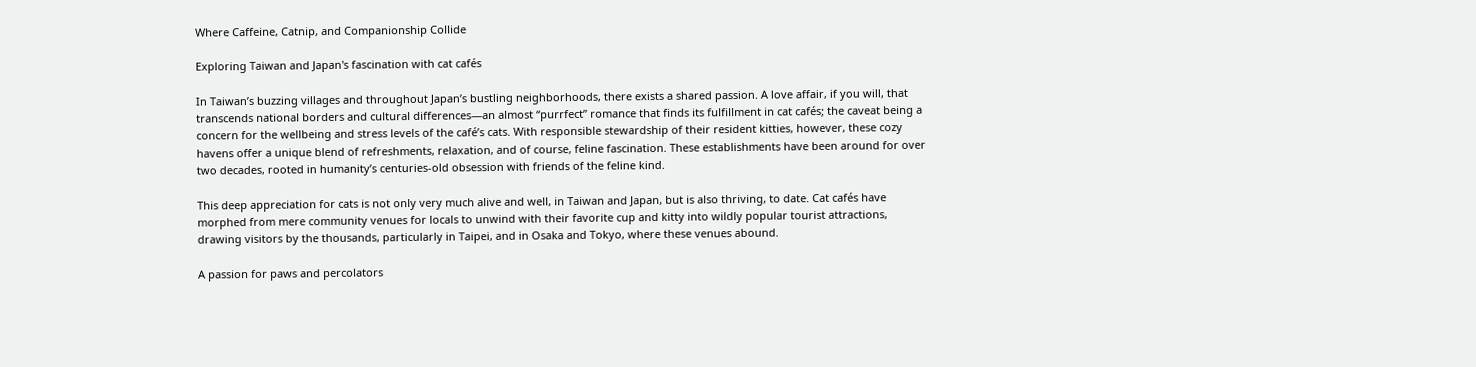Where Caffeine, Catnip, and Companionship Collide

Exploring Taiwan and Japan's fascination with cat cafés

In Taiwan’s buzzing villages and throughout Japan’s bustling neighborhoods, there exists a shared passion. A love affair, if you will, that transcends national borders and cultural differences—an almost “purrfect” romance that finds its fulfillment in cat cafés; the caveat being a concern for the wellbeing and stress levels of the café’s cats. With responsible stewardship of their resident kitties, however, these cozy havens offer a unique blend of refreshments, relaxation, and of course, feline fascination. These establishments have been around for over two decades, rooted in humanity’s centuries-old obsession with friends of the feline kind.

This deep appreciation for cats is not only very much alive and well, in Taiwan and Japan, but is also thriving, to date. Cat cafés have morphed from mere community venues for locals to unwind with their favorite cup and kitty into wildly popular tourist attractions, drawing visitors by the thousands, particularly in Taipei, and in Osaka and Tokyo, where these venues abound.

A passion for paws and percolators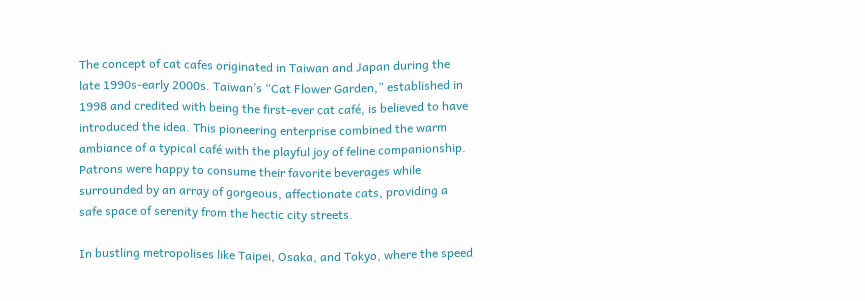The concept of cat cafes originated in Taiwan and Japan during the late 1990s-early 2000s. Taiwan’s “Cat Flower Garden,” established in 1998 and credited with being the first-ever cat café, is believed to have introduced the idea. This pioneering enterprise combined the warm ambiance of a typical café with the playful joy of feline companionship. Patrons were happy to consume their favorite beverages while surrounded by an array of gorgeous, affectionate cats, providing a safe space of serenity from the hectic city streets.

In bustling metropolises like Taipei, Osaka, and Tokyo, where the speed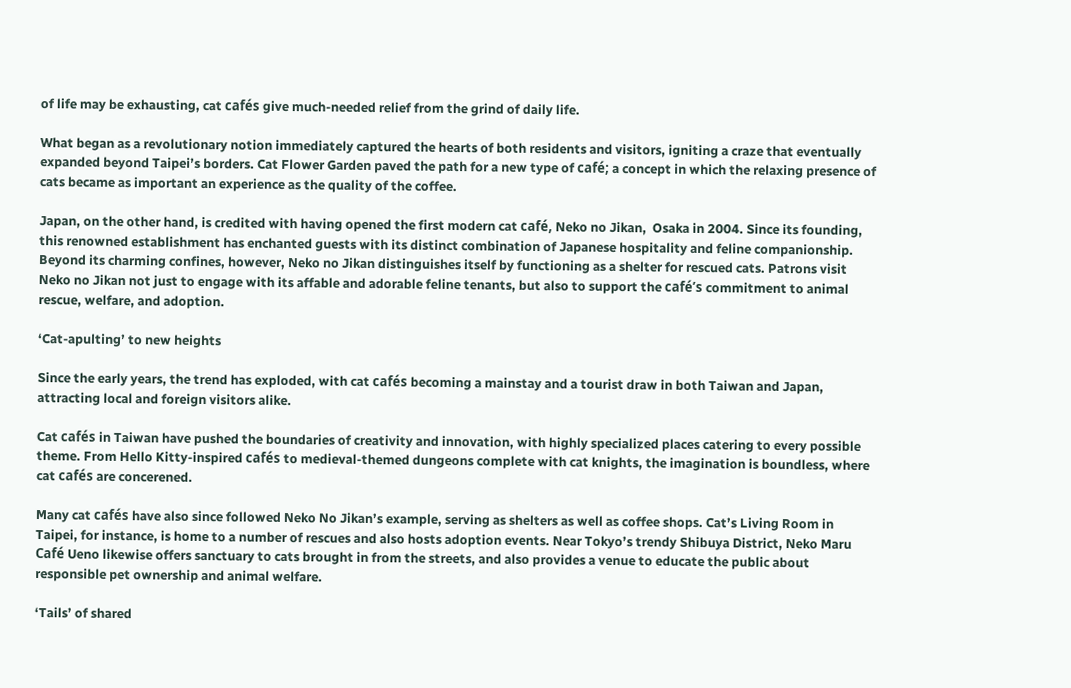of life may be exhausting, cat cafés give much-needed relief from the grind of daily life.

What began as a revolutionary notion immediately captured the hearts of both residents and visitors, igniting a craze that eventually expanded beyond Taipei’s borders. Cat Flower Garden paved the path for a new type of café; a concept in which the relaxing presence of cats became as important an experience as the quality of the coffee.

Japan, on the other hand, is credited with having opened the first modern cat café, Neko no Jikan,  Osaka in 2004. Since its founding, this renowned establishment has enchanted guests with its distinct combination of Japanese hospitality and feline companionship. Beyond its charming confines, however, Neko no Jikan distinguishes itself by functioning as a shelter for rescued cats. Patrons visit Neko no Jikan not just to engage with its affable and adorable feline tenants, but also to support the café’s commitment to animal rescue, welfare, and adoption.

‘Cat-apulting’ to new heights

Since the early years, the trend has exploded, with cat cafés becoming a mainstay and a tourist draw in both Taiwan and Japan, attracting local and foreign visitors alike.

Cat cafés in Taiwan have pushed the boundaries of creativity and innovation, with highly specialized places catering to every possible theme. From Hello Kitty-inspired cafés to medieval-themed dungeons complete with cat knights, the imagination is boundless, where cat cafés are concerened.

Many cat cafés have also since followed Neko No Jikan’s example, serving as shelters as well as coffee shops. Cat’s Living Room in Taipei, for instance, is home to a number of rescues and also hosts adoption events. Near Tokyo’s trendy Shibuya District, Neko Maru Café Ueno likewise offers sanctuary to cats brought in from the streets, and also provides a venue to educate the public about responsible pet ownership and animal welfare.

‘Tails’ of shared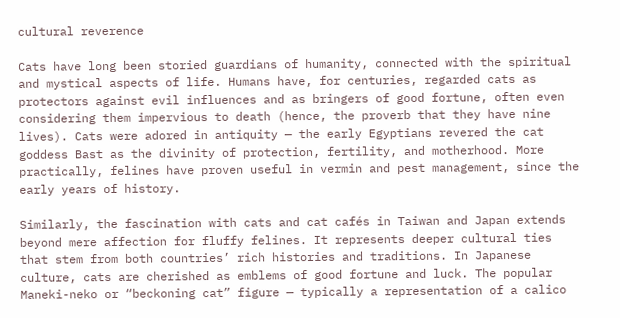cultural reverence

Cats have long been storied guardians of humanity, connected with the spiritual and mystical aspects of life. Humans have, for centuries, regarded cats as protectors against evil influences and as bringers of good fortune, often even considering them impervious to death (hence, the proverb that they have nine lives). Cats were adored in antiquity — the early Egyptians revered the cat goddess Bast as the divinity of protection, fertility, and motherhood. More practically, felines have proven useful in vermin and pest management, since the early years of history.

Similarly, the fascination with cats and cat cafés in Taiwan and Japan extends beyond mere affection for fluffy felines. It represents deeper cultural ties that stem from both countries’ rich histories and traditions. In Japanese culture, cats are cherished as emblems of good fortune and luck. The popular Maneki-neko or “beckoning cat” figure — typically a representation of a calico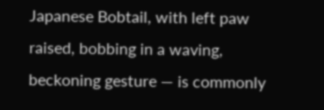Japanese Bobtail, with left paw raised, bobbing in a waving, beckoning gesture — is commonly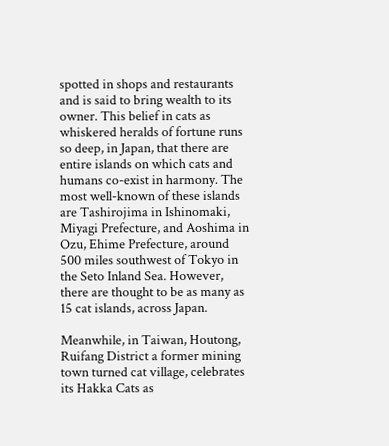spotted in shops and restaurants and is said to bring wealth to its owner. This belief in cats as whiskered heralds of fortune runs so deep, in Japan, that there are entire islands on which cats and humans co-exist in harmony. The most well-known of these islands are Tashirojima in Ishinomaki, Miyagi Prefecture, and Aoshima in Ozu, Ehime Prefecture, around 500 miles southwest of Tokyo in the Seto Inland Sea. However, there are thought to be as many as 15 cat islands, across Japan.

Meanwhile, in Taiwan, Houtong, Ruifang District a former mining town turned cat village, celebrates its Hakka Cats as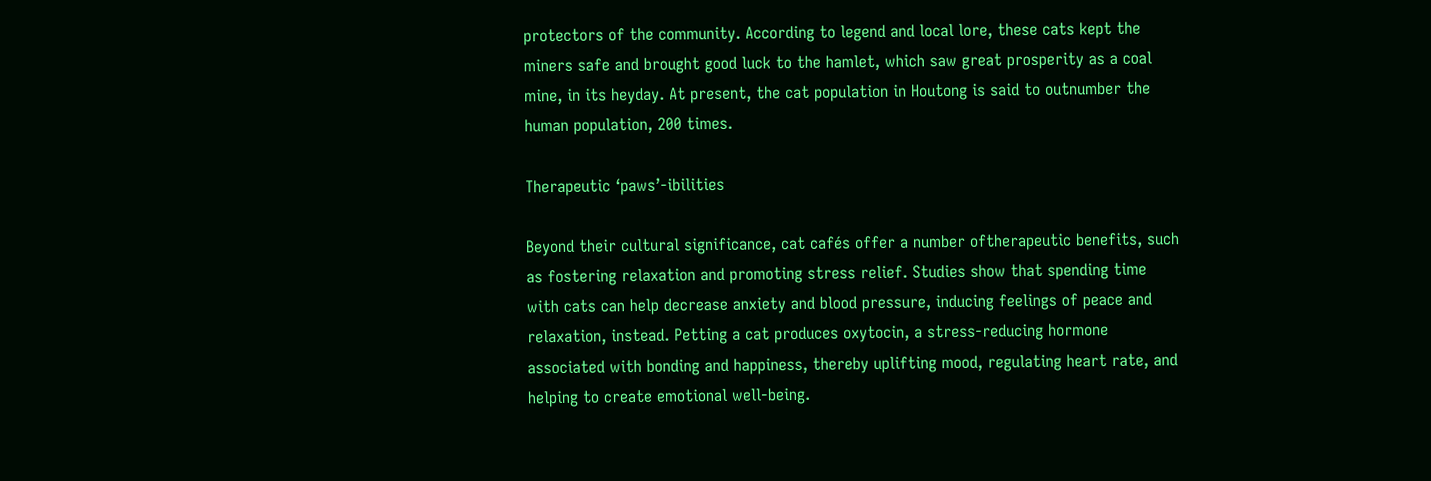protectors of the community. According to legend and local lore, these cats kept the miners safe and brought good luck to the hamlet, which saw great prosperity as a coal mine, in its heyday. At present, the cat population in Houtong is said to outnumber the human population, 200 times.

Therapeutic ‘paws’-ibilities

Beyond their cultural significance, cat cafés offer a number oftherapeutic benefits, such as fostering relaxation and promoting stress relief. Studies show that spending time with cats can help decrease anxiety and blood pressure, inducing feelings of peace and relaxation, instead. Petting a cat produces oxytocin, a stress-reducing hormone associated with bonding and happiness, thereby uplifting mood, regulating heart rate, and helping to create emotional well-being.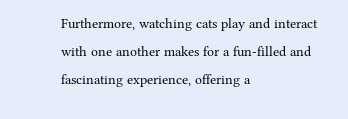Furthermore, watching cats play and interact with one another makes for a fun-filled and fascinating experience, offering a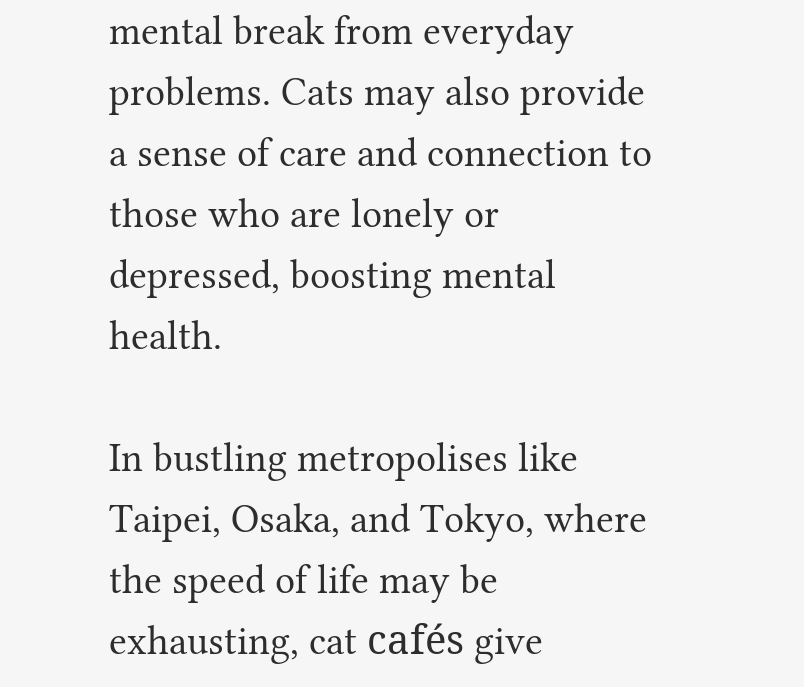mental break from everyday problems. Cats may also provide a sense of care and connection to those who are lonely or depressed, boosting mental health.

In bustling metropolises like Taipei, Osaka, and Tokyo, where the speed of life may be exhausting, cat cafés give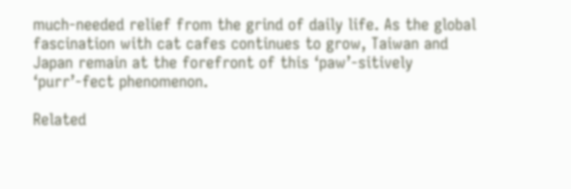much-needed relief from the grind of daily life. As the global fascination with cat cafes continues to grow, Taiwan and Japan remain at the forefront of this ‘paw’-sitively ‘purr’-fect phenomenon.

Related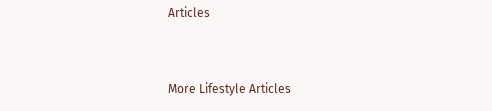Articles


More Lifestyle Articles